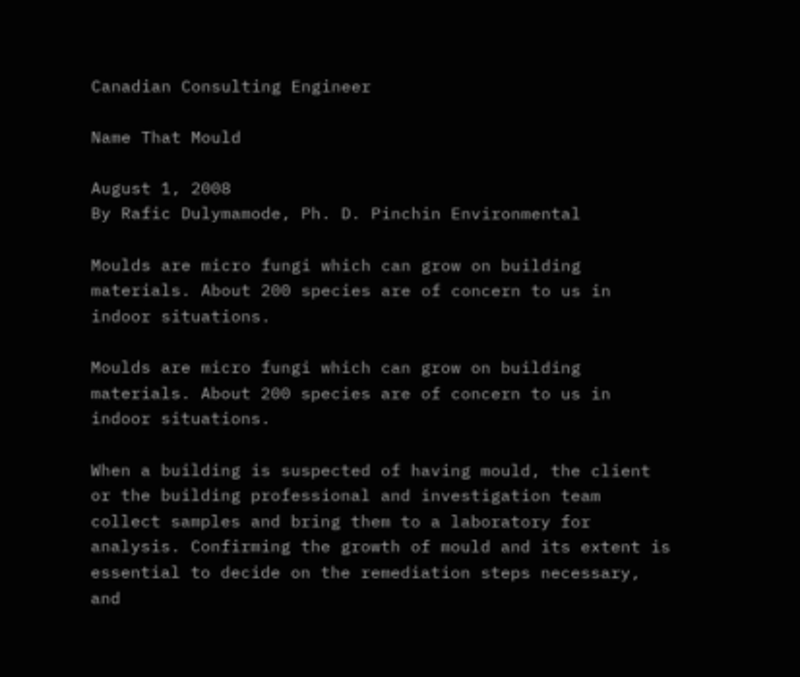Canadian Consulting Engineer

Name That Mould

August 1, 2008
By Rafic Dulymamode, Ph. D. Pinchin Environmental

Moulds are micro fungi which can grow on building materials. About 200 species are of concern to us in indoor situations.

Moulds are micro fungi which can grow on building materials. About 200 species are of concern to us in indoor situations.

When a building is suspected of having mould, the client or the building professional and investigation team collect samples and bring them to a laboratory for analysis. Confirming the growth of mould and its extent is essential to decide on the remediation steps necessary, and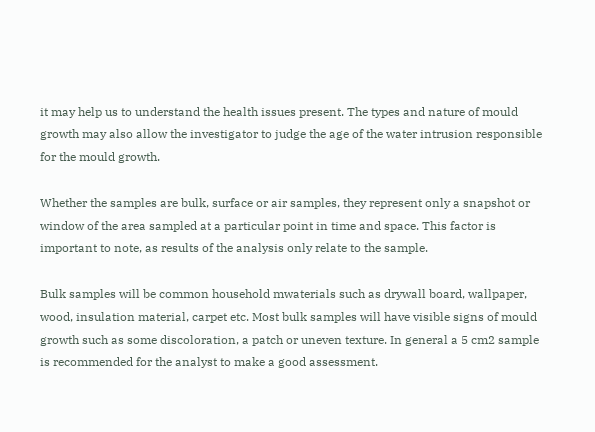it may help us to understand the health issues present. The types and nature of mould growth may also allow the investigator to judge the age of the water intrusion responsible for the mould growth.

Whether the samples are bulk, surface or air samples, they represent only a snapshot or window of the area sampled at a particular point in time and space. This factor is important to note, as results of the analysis only relate to the sample.

Bulk samples will be common household mwaterials such as drywall board, wallpaper, wood, insulation material, carpet etc. Most bulk samples will have visible signs of mould growth such as some discoloration, a patch or uneven texture. In general a 5 cm2 sample is recommended for the analyst to make a good assessment.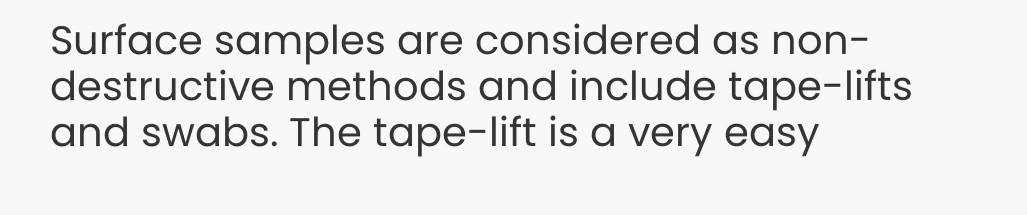Surface samples are considered as non-destructive methods and include tape-lifts and swabs. The tape-lift is a very easy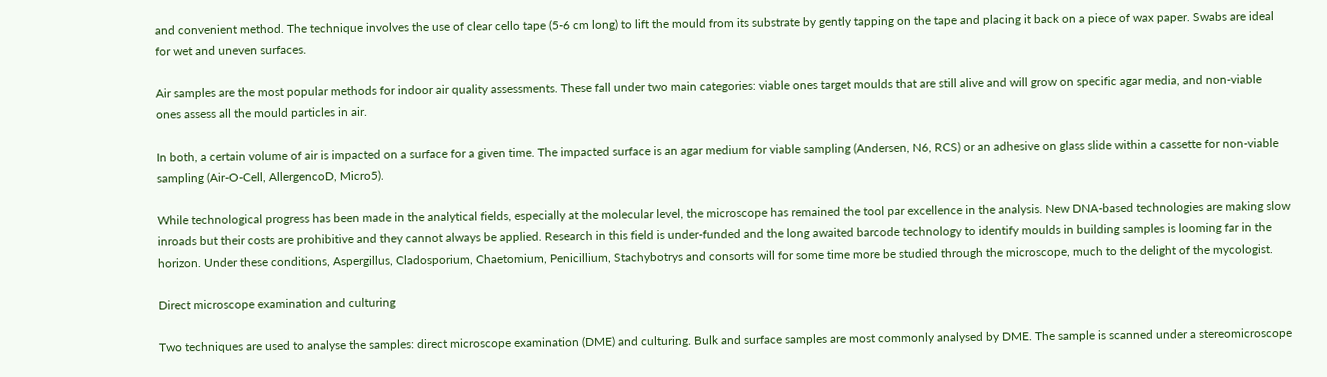and convenient method. The technique involves the use of clear cello tape (5-6 cm long) to lift the mould from its substrate by gently tapping on the tape and placing it back on a piece of wax paper. Swabs are ideal for wet and uneven surfaces.

Air samples are the most popular methods for indoor air quality assessments. These fall under two main categories: viable ones target moulds that are still alive and will grow on specific agar media, and non-viable ones assess all the mould particles in air.

In both, a certain volume of air is impacted on a surface for a given time. The impacted surface is an agar medium for viable sampling (Andersen, N6, RCS) or an adhesive on glass slide within a cassette for non-viable sampling (Air-O-Cell, AllergencoD, Micro5).

While technological progress has been made in the analytical fields, especially at the molecular level, the microscope has remained the tool par excellence in the analysis. New DNA-based technologies are making slow inroads but their costs are prohibitive and they cannot always be applied. Research in this field is under-funded and the long awaited barcode technology to identify moulds in building samples is looming far in the horizon. Under these conditions, Aspergillus, Cladosporium, Chaetomium, Penicillium, Stachybotrys and consorts will for some time more be studied through the microscope, much to the delight of the mycologist.

Direct microscope examination and culturing

Two techniques are used to analyse the samples: direct microscope examination (DME) and culturing. Bulk and surface samples are most commonly analysed by DME. The sample is scanned under a stereomicroscope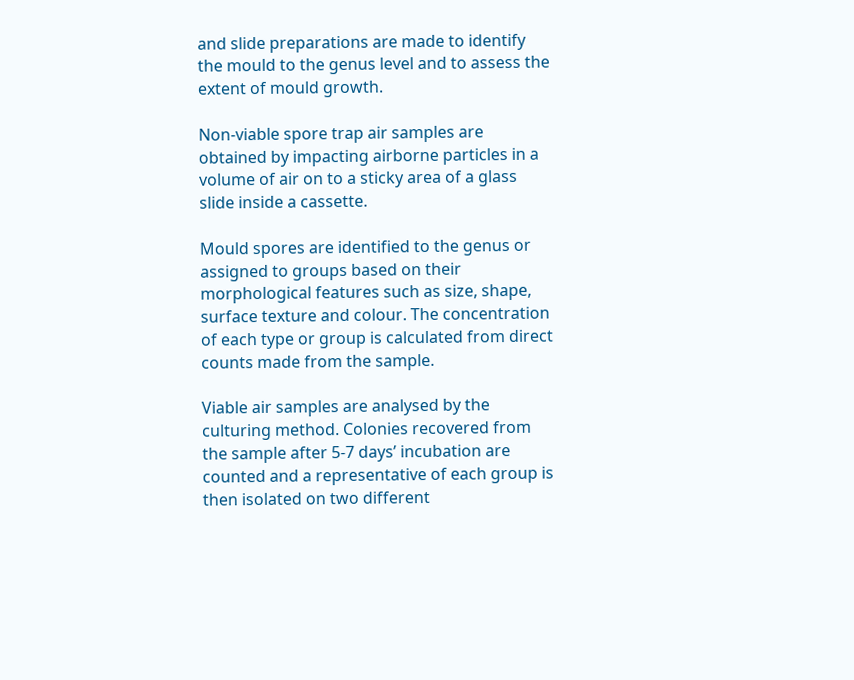and slide preparations are made to identify the mould to the genus level and to assess the extent of mould growth.

Non-viable spore trap air samples are obtained by impacting airborne particles in a volume of air on to a sticky area of a glass slide inside a cassette.

Mould spores are identified to the genus or assigned to groups based on their morphological features such as size, shape, surface texture and colour. The concentration of each type or group is calculated from direct counts made from the sample.

Viable air samples are analysed by the culturing method. Colonies recovered from the sample after 5-7 days’ incubation are counted and a representative of each group is then isolated on two different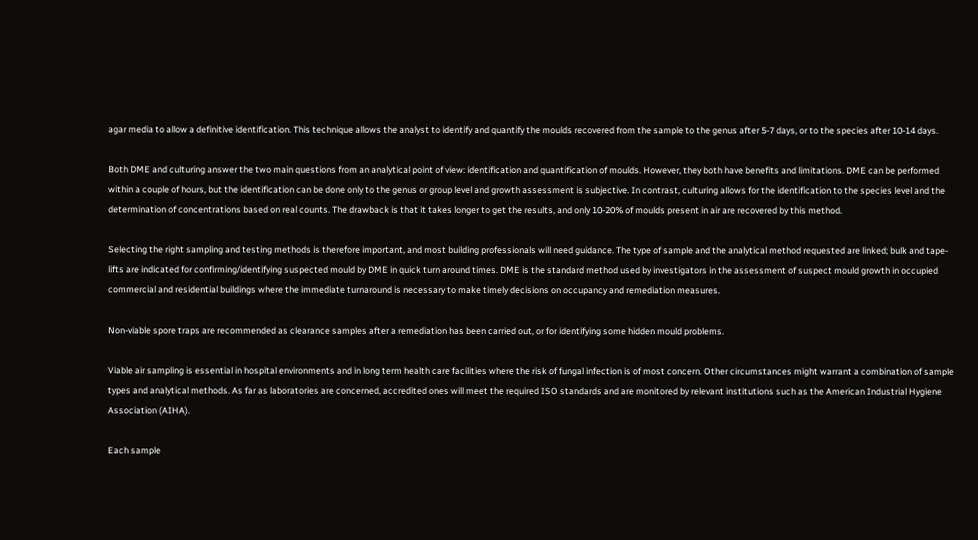agar media to allow a definitive identification. This technique allows the analyst to identify and quantify the moulds recovered from the sample to the genus after 5-7 days, or to the species after 10-14 days.

Both DME and culturing answer the two main questions from an analytical point of view: identification and quantification of moulds. However, they both have benefits and limitations. DME can be performed within a couple of hours, but the identification can be done only to the genus or group level and growth assessment is subjective. In contrast, culturing allows for the identification to the species level and the determination of concentrations based on real counts. The drawback is that it takes longer to get the results, and only 10-20% of moulds present in air are recovered by this method.

Selecting the right sampling and testing methods is therefore important, and most building professionals will need guidance. The type of sample and the analytical method requested are linked; bulk and tape-lifts are indicated for confirming/identifying suspected mould by DME in quick turn around times. DME is the standard method used by investigators in the assessment of suspect mould growth in occupied commercial and residential buildings where the immediate turnaround is necessary to make timely decisions on occupancy and remediation measures.

Non-viable spore traps are recommended as clearance samples after a remediation has been carried out, or for identifying some hidden mould problems.

Viable air sampling is essential in hospital environments and in long term health care facilities where the risk of fungal infection is of most concern. Other circumstances might warrant a combination of sample types and analytical methods. As far as laboratories are concerned, accredited ones will meet the required ISO standards and are monitored by relevant institutions such as the American Industrial Hygiene Association (AIHA).

Each sample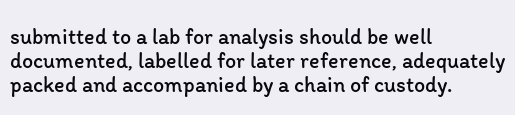submitted to a lab for analysis should be well documented, labelled for later reference, adequately packed and accompanied by a chain of custody.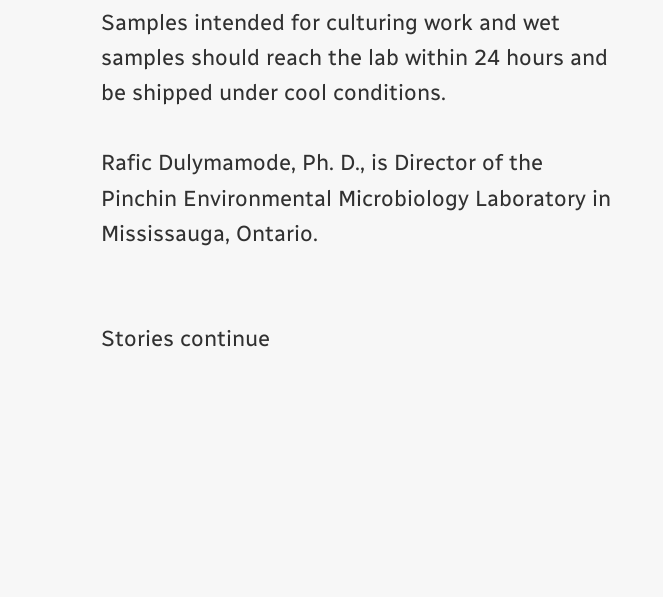Samples intended for culturing work and wet samples should reach the lab within 24 hours and be shipped under cool conditions.

Rafic Dulymamode, Ph. D., is Director of the Pinchin Environmental Microbiology Laboratory in Mississauga, Ontario.


Stories continue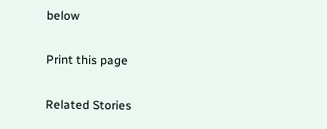below

Print this page

Related Stories